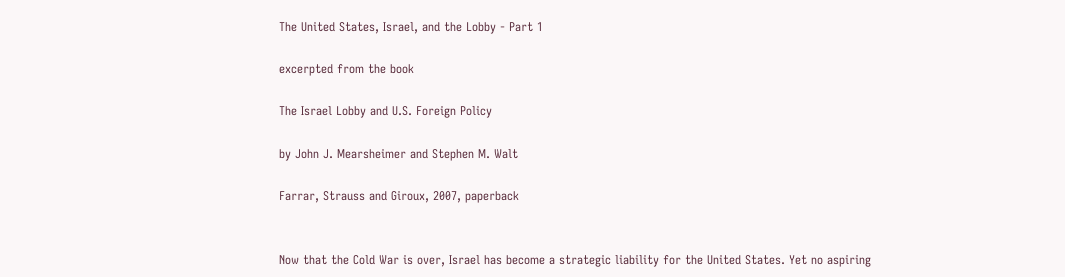The United States, Israel, and the Lobby - Part 1

excerpted from the book

The Israel Lobby and U.S. Foreign Policy

by John J. Mearsheimer and Stephen M. Walt

Farrar, Strauss and Giroux, 2007, paperback


Now that the Cold War is over, Israel has become a strategic liability for the United States. Yet no aspiring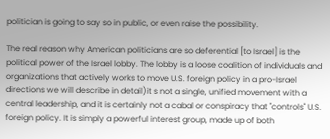politician is going to say so in public, or even raise the possibility.

The real reason why American politicians are so deferential [to Israel] is the political power of the Israel lobby. The lobby is a loose coalition of individuals and organizations that actively works to move U.S. foreign policy in a pro-Israel directions we will describe in detail)it s not a single, unified movement with a central leadership, and it is certainly not a cabal or conspiracy that "controls" U.S. foreign policy. It is simply a powerful interest group, made up of both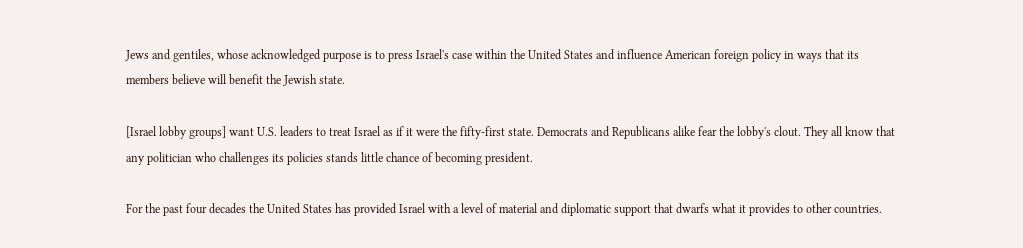Jews and gentiles, whose acknowledged purpose is to press Israel's case within the United States and influence American foreign policy in ways that its members believe will benefit the Jewish state.

[Israel lobby groups] want U.S. leaders to treat Israel as if it were the fifty-first state. Democrats and Republicans alike fear the lobby's clout. They all know that any politician who challenges its policies stands little chance of becoming president.

For the past four decades the United States has provided Israel with a level of material and diplomatic support that dwarfs what it provides to other countries.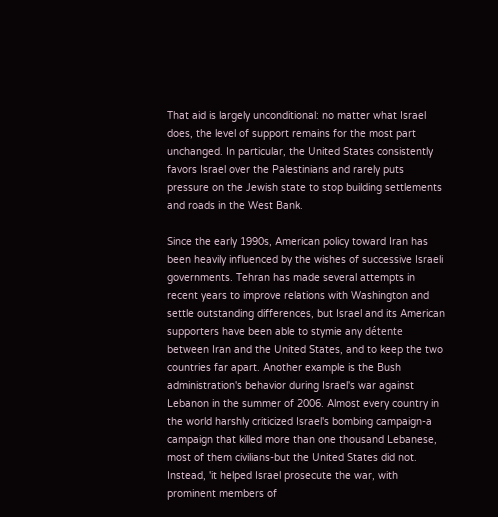That aid is largely unconditional: no matter what Israel does, the level of support remains for the most part unchanged. In particular, the United States consistently favors Israel over the Palestinians and rarely puts pressure on the Jewish state to stop building settlements and roads in the West Bank.

Since the early 1990s, American policy toward Iran has been heavily influenced by the wishes of successive Israeli governments. Tehran has made several attempts in recent years to improve relations with Washington and settle outstanding differences, but Israel and its American supporters have been able to stymie any détente between Iran and the United States, and to keep the two countries far apart. Another example is the Bush administration's behavior during Israel's war against Lebanon in the summer of 2006. Almost every country in the world harshly criticized Israel's bombing campaign-a campaign that killed more than one thousand Lebanese, most of them civilians-but the United States did not. Instead, 'it helped Israel prosecute the war, with prominent members of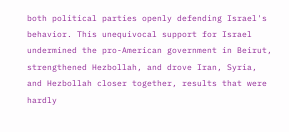both political parties openly defending Israel's behavior. This unequivocal support for Israel undermined the pro-American government in Beirut, strengthened Hezbollah, and drove Iran, Syria, and Hezbollah closer together, results that were hardly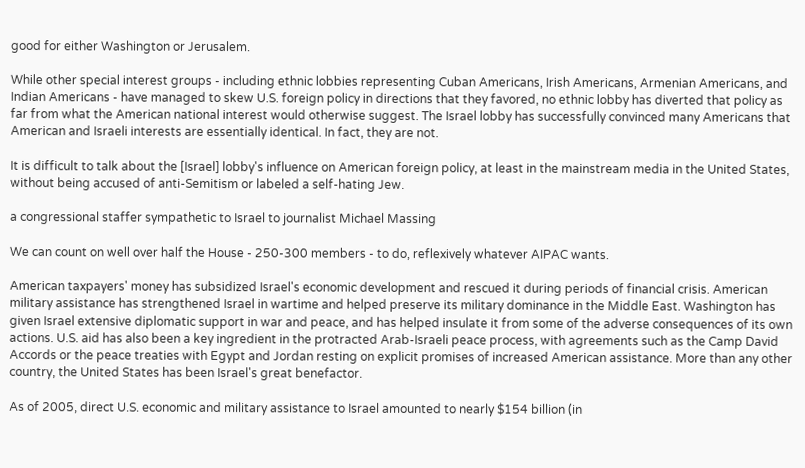good for either Washington or Jerusalem.

While other special interest groups - including ethnic lobbies representing Cuban Americans, Irish Americans, Armenian Americans, and Indian Americans - have managed to skew U.S. foreign policy in directions that they favored, no ethnic lobby has diverted that policy as far from what the American national interest would otherwise suggest. The Israel lobby has successfully convinced many Americans that American and Israeli interests are essentially identical. In fact, they are not.

It is difficult to talk about the [Israel] lobby's influence on American foreign policy, at least in the mainstream media in the United States, without being accused of anti-Semitism or labeled a self-hating Jew.

a congressional staffer sympathetic to Israel to journalist Michael Massing

We can count on well over half the House - 250-300 members - to do, reflexively whatever AIPAC wants.

American taxpayers' money has subsidized Israel's economic development and rescued it during periods of financial crisis. American military assistance has strengthened Israel in wartime and helped preserve its military dominance in the Middle East. Washington has given Israel extensive diplomatic support in war and peace, and has helped insulate it from some of the adverse consequences of its own actions. U.S. aid has also been a key ingredient in the protracted Arab-Israeli peace process, with agreements such as the Camp David Accords or the peace treaties with Egypt and Jordan resting on explicit promises of increased American assistance. More than any other country, the United States has been Israel's great benefactor.

As of 2005, direct U.S. economic and military assistance to Israel amounted to nearly $154 billion (in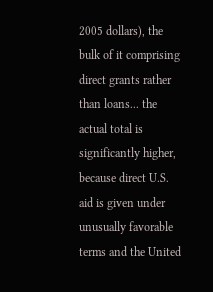2005 dollars), the bulk of it comprising direct grants rather than loans... the actual total is significantly higher, because direct U.S. aid is given under unusually favorable terms and the United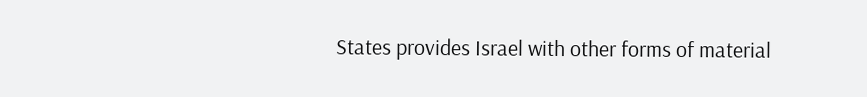States provides Israel with other forms of material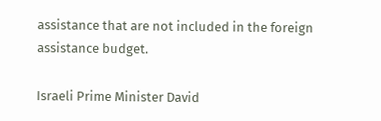assistance that are not included in the foreign assistance budget.

Israeli Prime Minister David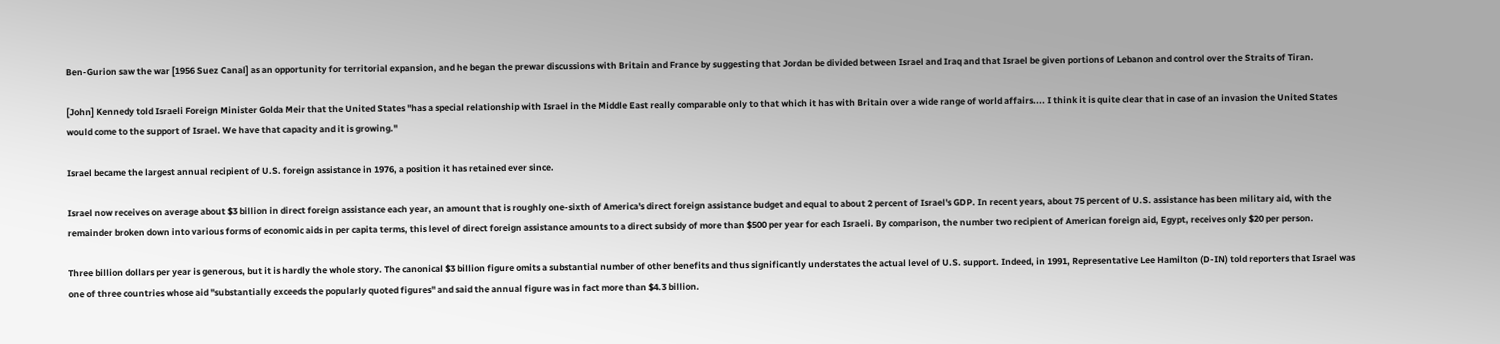Ben-Gurion saw the war [1956 Suez Canal] as an opportunity for territorial expansion, and he began the prewar discussions with Britain and France by suggesting that Jordan be divided between Israel and Iraq and that Israel be given portions of Lebanon and control over the Straits of Tiran.

[John] Kennedy told Israeli Foreign Minister Golda Meir that the United States "has a special relationship with Israel in the Middle East really comparable only to that which it has with Britain over a wide range of world affairs.... I think it is quite clear that in case of an invasion the United States would come to the support of Israel. We have that capacity and it is growing."

Israel became the largest annual recipient of U.S. foreign assistance in 1976, a position it has retained ever since.

Israel now receives on average about $3 billion in direct foreign assistance each year, an amount that is roughly one-sixth of America's direct foreign assistance budget and equal to about 2 percent of Israel's GDP. In recent years, about 75 percent of U.S. assistance has been military aid, with the remainder broken down into various forms of economic aids in per capita terms, this level of direct foreign assistance amounts to a direct subsidy of more than $500 per year for each Israeli. By comparison, the number two recipient of American foreign aid, Egypt, receives only $20 per person.

Three billion dollars per year is generous, but it is hardly the whole story. The canonical $3 billion figure omits a substantial number of other benefits and thus significantly understates the actual level of U.S. support. Indeed, in 1991, Representative Lee Hamilton (D-IN) told reporters that Israel was one of three countries whose aid "substantially exceeds the popularly quoted figures" and said the annual figure was in fact more than $4.3 billion.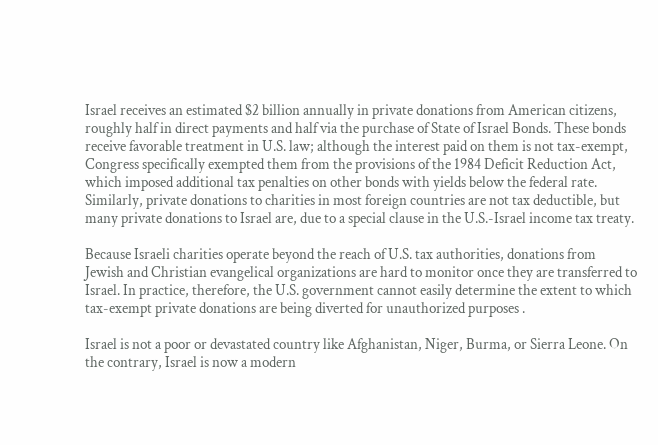Israel receives an estimated $2 billion annually in private donations from American citizens, roughly half in direct payments and half via the purchase of State of Israel Bonds. These bonds receive favorable treatment in U.S. law; although the interest paid on them is not tax-exempt, Congress specifically exempted them from the provisions of the 1984 Deficit Reduction Act, which imposed additional tax penalties on other bonds with yields below the federal rate. Similarly, private donations to charities in most foreign countries are not tax deductible, but many private donations to Israel are, due to a special clause in the U.S.-Israel income tax treaty.

Because Israeli charities operate beyond the reach of U.S. tax authorities, donations from Jewish and Christian evangelical organizations are hard to monitor once they are transferred to Israel. In practice, therefore, the U.S. government cannot easily determine the extent to which tax-exempt private donations are being diverted for unauthorized purposes .

Israel is not a poor or devastated country like Afghanistan, Niger, Burma, or Sierra Leone. On the contrary, Israel is now a modern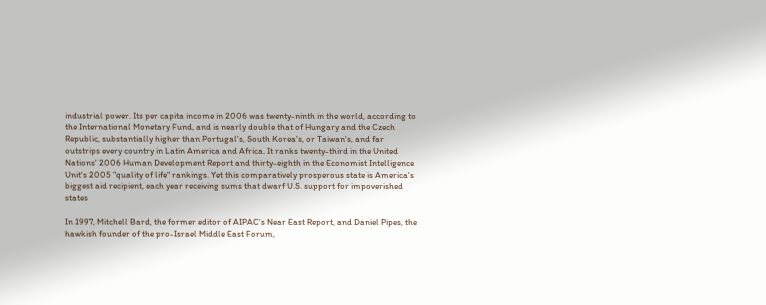industrial power. Its per capita income in 2006 was twenty-ninth in the world, according to the International Monetary Fund, and is nearly double that of Hungary and the Czech Republic, substantially higher than Portugal's, South Korea's, or Taiwan's, and far outstrips every country in Latin America and Africa. It ranks twenty-third in the United Nations' 2006 Human Development Report and thirty-eighth in the Economist Intelligence Unit's 2005 "quality of life" rankings. Yet this comparatively prosperous state is America's biggest aid recipient, each year receiving sums that dwarf U.S. support for impoverished states

In 1997, Mitchell Bard, the former editor of AIPAC's Near East Report, and Daniel Pipes, the hawkish founder of the pro-Israel Middle East Forum,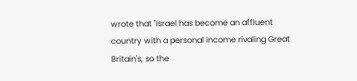wrote that "Israel has become an affluent country with a personal income rivaling Great Britain's, so the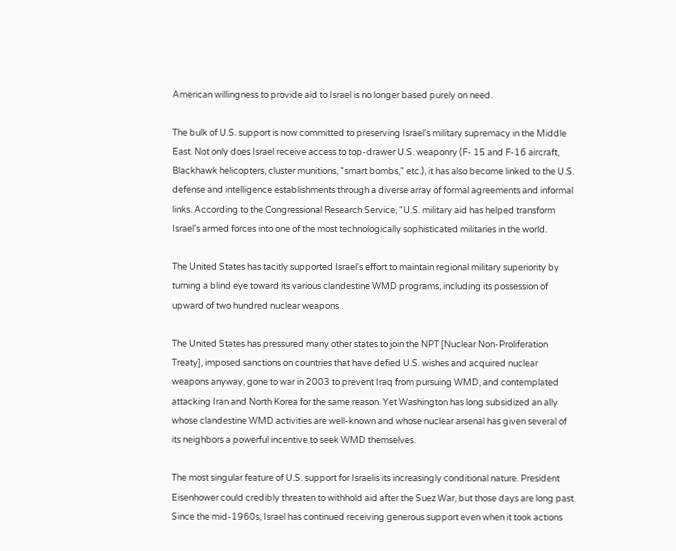American willingness to provide aid to Israel is no longer based purely on need.

The bulk of U.S. support is now committed to preserving Israel's military supremacy in the Middle East. Not only does Israel receive access to top-drawer U.S. weaponry (F- 15 and F-16 aircraft, Blackhawk helicopters, cluster munitions, "smart bombs," etc.), it has also become linked to the U.S. defense and intelligence establishments through a diverse array of formal agreements and informal links. According to the Congressional Research Service, "U.S. military aid has helped transform Israel's armed forces into one of the most technologically sophisticated militaries in the world.

The United States has tacitly supported Israel's effort to maintain regional military superiority by turning a blind eye toward its various clandestine WMD programs, including its possession of upward of two hundred nuclear weapons .

The United States has pressured many other states to join the NPT [Nuclear Non-Proliferation Treaty], imposed sanctions on countries that have defied U.S. wishes and acquired nuclear weapons anyway, gone to war in 2003 to prevent Iraq from pursuing WMD, and contemplated attacking Iran and North Korea for the same reason. Yet Washington has long subsidized an ally whose clandestine WMD activities are well-known and whose nuclear arsenal has given several of its neighbors a powerful incentive to seek WMD themselves.

The most singular feature of U.S. support for Israelis its increasingly conditional nature. President Eisenhower could credibly threaten to withhold aid after the Suez War, but those days are long past. Since the mid-1960s, Israel has continued receiving generous support even when it took actions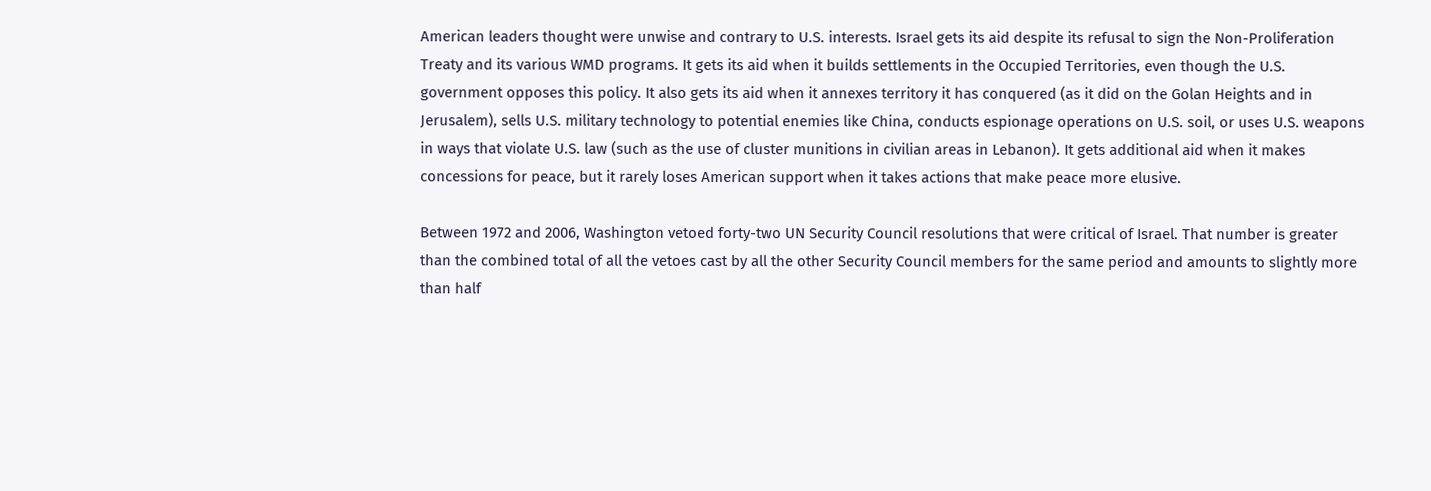American leaders thought were unwise and contrary to U.S. interests. Israel gets its aid despite its refusal to sign the Non-Proliferation Treaty and its various WMD programs. It gets its aid when it builds settlements in the Occupied Territories, even though the U.S. government opposes this policy. It also gets its aid when it annexes territory it has conquered (as it did on the Golan Heights and in Jerusalem), sells U.S. military technology to potential enemies like China, conducts espionage operations on U.S. soil, or uses U.S. weapons in ways that violate U.S. law (such as the use of cluster munitions in civilian areas in Lebanon). It gets additional aid when it makes concessions for peace, but it rarely loses American support when it takes actions that make peace more elusive.

Between 1972 and 2006, Washington vetoed forty-two UN Security Council resolutions that were critical of Israel. That number is greater than the combined total of all the vetoes cast by all the other Security Council members for the same period and amounts to slightly more than half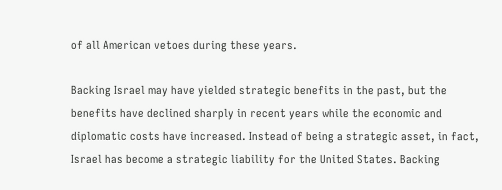of all American vetoes during these years.

Backing Israel may have yielded strategic benefits in the past, but the benefits have declined sharply in recent years while the economic and diplomatic costs have increased. Instead of being a strategic asset, in fact, Israel has become a strategic liability for the United States. Backing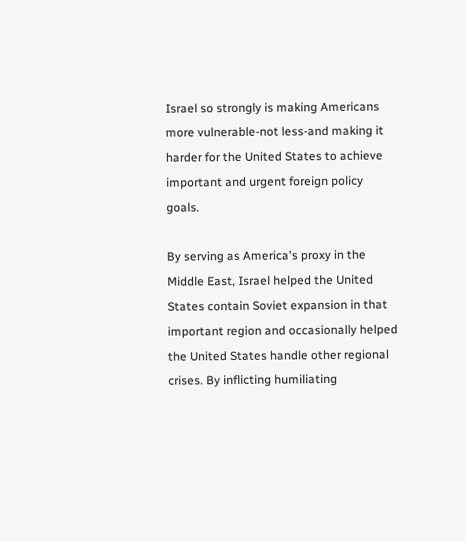Israel so strongly is making Americans more vulnerable-not less-and making it harder for the United States to achieve important and urgent foreign policy goals.

By serving as America's proxy in the Middle East, Israel helped the United States contain Soviet expansion in that important region and occasionally helped the United States handle other regional crises. By inflicting humiliating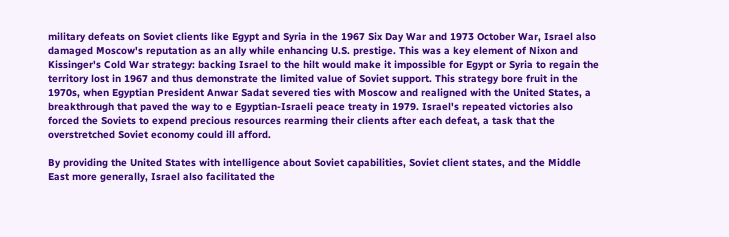military defeats on Soviet clients like Egypt and Syria in the 1967 Six Day War and 1973 October War, Israel also damaged Moscow's reputation as an ally while enhancing U.S. prestige. This was a key element of Nixon and Kissinger's Cold War strategy: backing Israel to the hilt would make it impossible for Egypt or Syria to regain the territory lost in 1967 and thus demonstrate the limited value of Soviet support. This strategy bore fruit in the 1970s, when Egyptian President Anwar Sadat severed ties with Moscow and realigned with the United States, a breakthrough that paved the way to e Egyptian-Israeli peace treaty in 1979. Israel's repeated victories also forced the Soviets to expend precious resources rearming their clients after each defeat, a task that the overstretched Soviet economy could ill afford.

By providing the United States with intelligence about Soviet capabilities, Soviet client states, and the Middle East more generally, Israel also facilitated the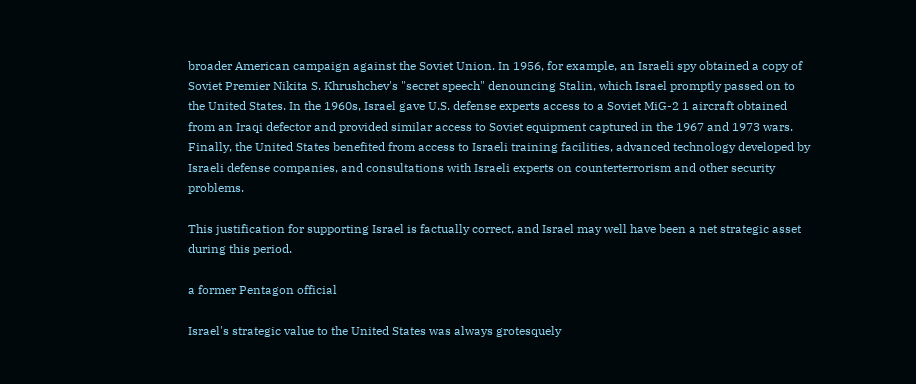broader American campaign against the Soviet Union. In 1956, for example, an Israeli spy obtained a copy of Soviet Premier Nikita S. Khrushchev's "secret speech" denouncing Stalin, which Israel promptly passed on to the United States. In the 1960s, Israel gave U.S. defense experts access to a Soviet MiG-2 1 aircraft obtained from an Iraqi defector and provided similar access to Soviet equipment captured in the 1967 and 1973 wars. Finally, the United States benefited from access to Israeli training facilities, advanced technology developed by Israeli defense companies, and consultations with Israeli experts on counterterrorism and other security problems.

This justification for supporting Israel is factually correct, and Israel may well have been a net strategic asset during this period.

a former Pentagon official

Israel's strategic value to the United States was always grotesquely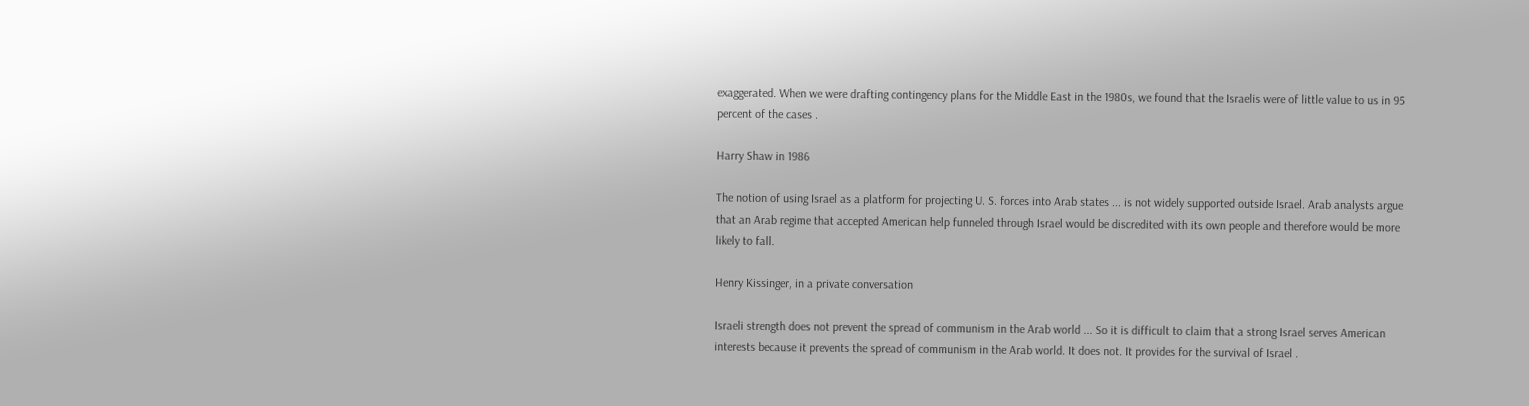exaggerated. When we were drafting contingency plans for the Middle East in the 1980s, we found that the Israelis were of little value to us in 95 percent of the cases .

Harry Shaw in 1986

The notion of using Israel as a platform for projecting U. S. forces into Arab states ... is not widely supported outside Israel. Arab analysts argue that an Arab regime that accepted American help funneled through Israel would be discredited with its own people and therefore would be more likely to fall.

Henry Kissinger, in a private conversation

Israeli strength does not prevent the spread of communism in the Arab world ... So it is difficult to claim that a strong Israel serves American interests because it prevents the spread of communism in the Arab world. It does not. It provides for the survival of Israel .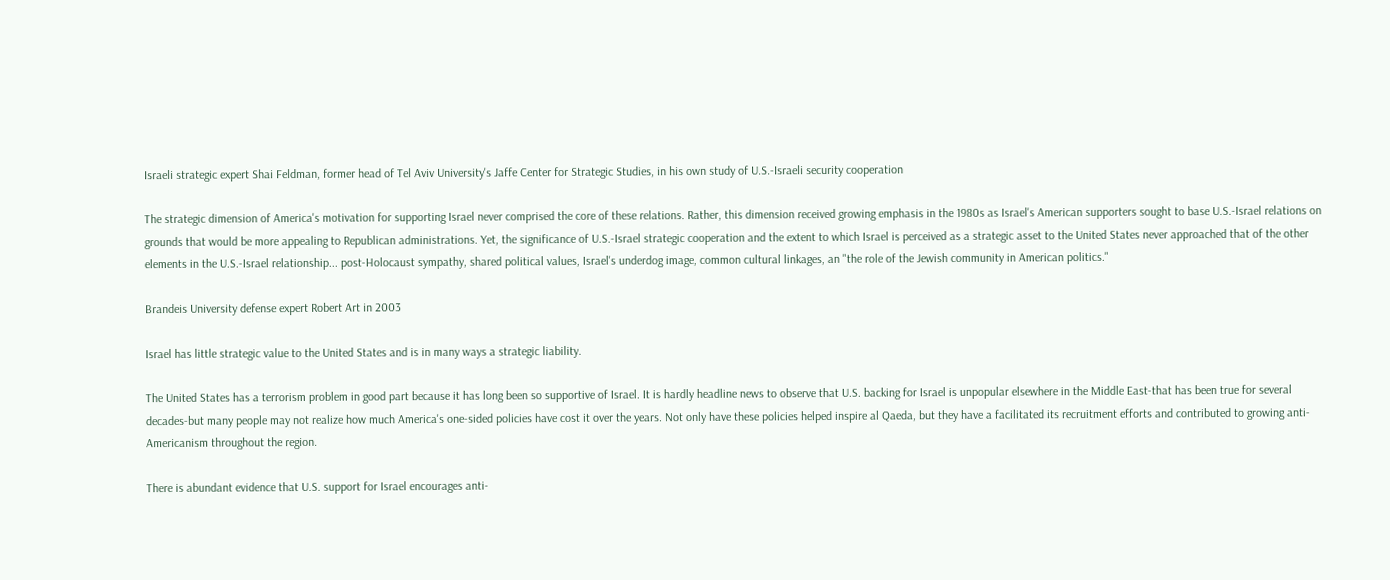Israeli strategic expert Shai Feldman, former head of Tel Aviv University's Jaffe Center for Strategic Studies, in his own study of U.S.-Israeli security cooperation

The strategic dimension of America's motivation for supporting Israel never comprised the core of these relations. Rather, this dimension received growing emphasis in the 1980s as Israel's American supporters sought to base U.S.-Israel relations on grounds that would be more appealing to Republican administrations. Yet, the significance of U.S.-Israel strategic cooperation and the extent to which Israel is perceived as a strategic asset to the United States never approached that of the other elements in the U.S.-Israel relationship... post-Holocaust sympathy, shared political values, Israel's underdog image, common cultural linkages, an "the role of the Jewish community in American politics."

Brandeis University defense expert Robert Art in 2003

Israel has little strategic value to the United States and is in many ways a strategic liability.

The United States has a terrorism problem in good part because it has long been so supportive of Israel. It is hardly headline news to observe that U.S. backing for Israel is unpopular elsewhere in the Middle East-that has been true for several decades-but many people may not realize how much America's one-sided policies have cost it over the years. Not only have these policies helped inspire al Qaeda, but they have a facilitated its recruitment efforts and contributed to growing anti-Americanism throughout the region.

There is abundant evidence that U.S. support for Israel encourages anti-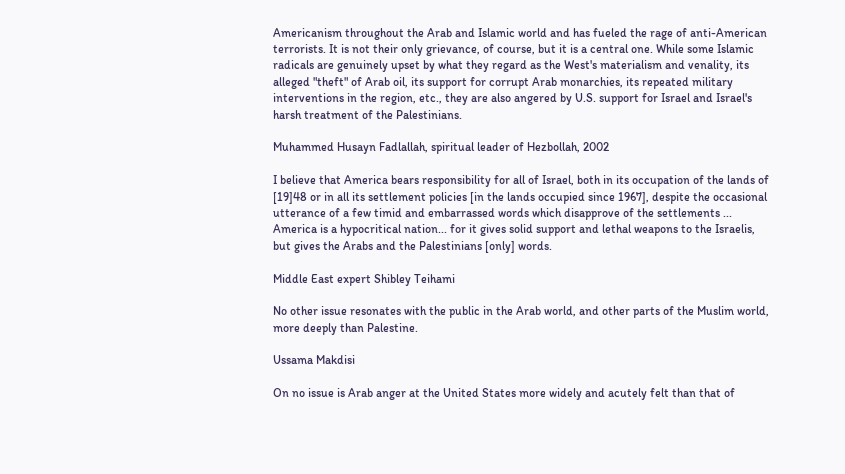Americanism throughout the Arab and Islamic world and has fueled the rage of anti-American terrorists. It is not their only grievance, of course, but it is a central one. While some Islamic radicals are genuinely upset by what they regard as the West's materialism and venality, its alleged "theft" of Arab oil, its support for corrupt Arab monarchies, its repeated military interventions in the region, etc., they are also angered by U.S. support for Israel and Israel's harsh treatment of the Palestinians.

Muhammed Husayn Fadlallah, spiritual leader of Hezbollah, 2002

I believe that America bears responsibility for all of Israel, both in its occupation of the lands of [19]48 or in all its settlement policies [in the lands occupied since 1967], despite the occasional utterance of a few timid and embarrassed words which disapprove of the settlements ... America is a hypocritical nation... for it gives solid support and lethal weapons to the Israelis, but gives the Arabs and the Palestinians [only] words.

Middle East expert Shibley Teihami

No other issue resonates with the public in the Arab world, and other parts of the Muslim world, more deeply than Palestine.

Ussama Makdisi

On no issue is Arab anger at the United States more widely and acutely felt than that of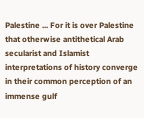Palestine ... For it is over Palestine that otherwise antithetical Arab secularist and Islamist interpretations of history converge in their common perception of an immense gulf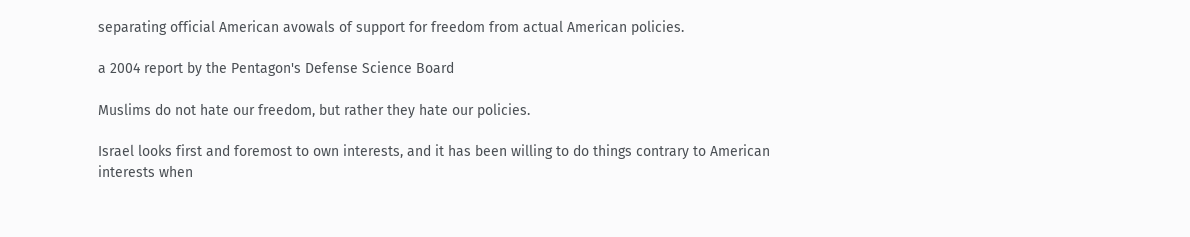separating official American avowals of support for freedom from actual American policies.

a 2004 report by the Pentagon's Defense Science Board

Muslims do not hate our freedom, but rather they hate our policies.

Israel looks first and foremost to own interests, and it has been willing to do things contrary to American interests when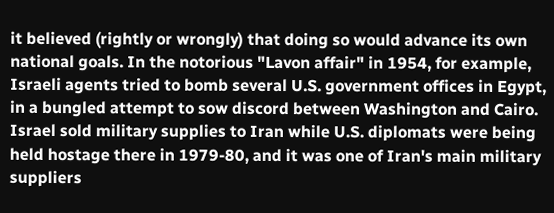it believed (rightly or wrongly) that doing so would advance its own national goals. In the notorious "Lavon affair" in 1954, for example, Israeli agents tried to bomb several U.S. government offices in Egypt, in a bungled attempt to sow discord between Washington and Cairo. Israel sold military supplies to Iran while U.S. diplomats were being held hostage there in 1979-80, and it was one of Iran's main military suppliers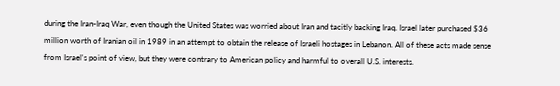during the Iran-Iraq War, even though the United States was worried about Iran and tacitly backing Iraq. Israel later purchased $36 million worth of Iranian oil in 1989 in an attempt to obtain the release of Israeli hostages in Lebanon. All of these acts made sense from Israel's point of view, but they were contrary to American policy and harmful to overall U.S. interests.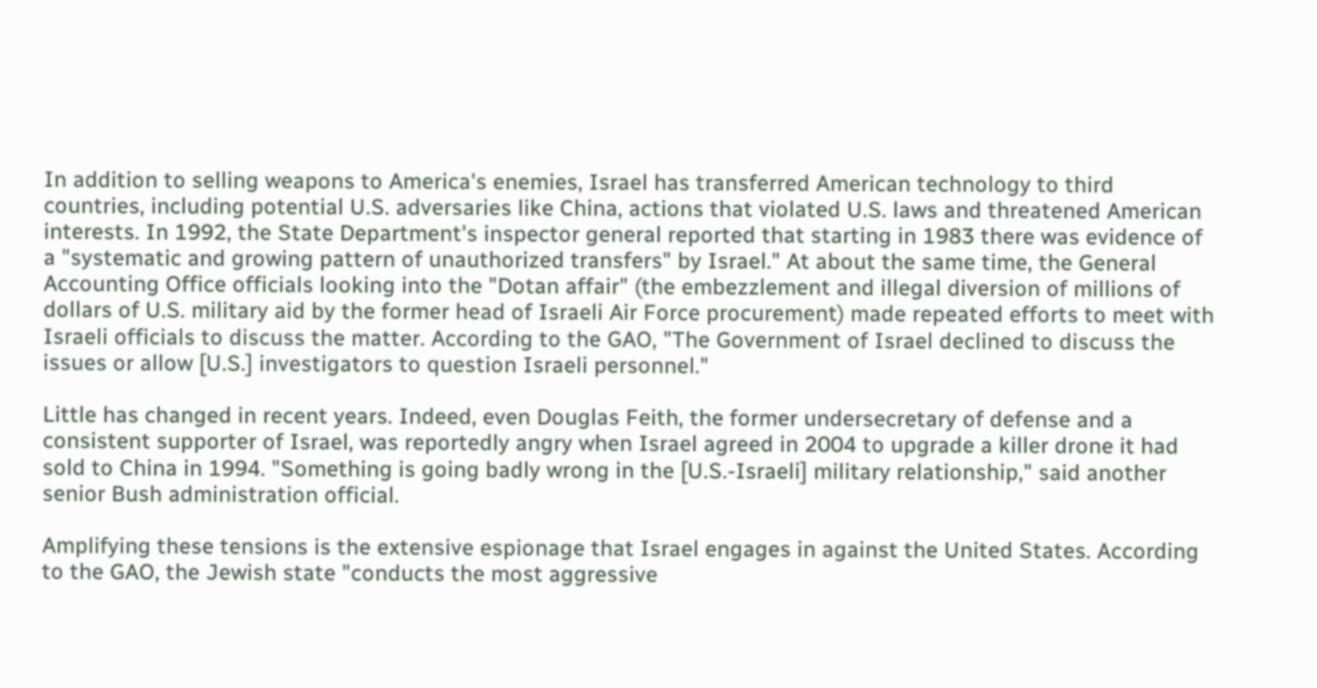In addition to selling weapons to America's enemies, Israel has transferred American technology to third countries, including potential U.S. adversaries like China, actions that violated U.S. laws and threatened American interests. In 1992, the State Department's inspector general reported that starting in 1983 there was evidence of a "systematic and growing pattern of unauthorized transfers" by Israel." At about the same time, the General Accounting Office officials looking into the "Dotan affair" (the embezzlement and illegal diversion of millions of dollars of U.S. military aid by the former head of Israeli Air Force procurement) made repeated efforts to meet with Israeli officials to discuss the matter. According to the GAO, "The Government of Israel declined to discuss the issues or allow [U.S.] investigators to question Israeli personnel."

Little has changed in recent years. Indeed, even Douglas Feith, the former undersecretary of defense and a consistent supporter of Israel, was reportedly angry when Israel agreed in 2004 to upgrade a killer drone it had sold to China in 1994. "Something is going badly wrong in the [U.S.-Israeli] military relationship," said another senior Bush administration official.

Amplifying these tensions is the extensive espionage that Israel engages in against the United States. According to the GAO, the Jewish state "conducts the most aggressive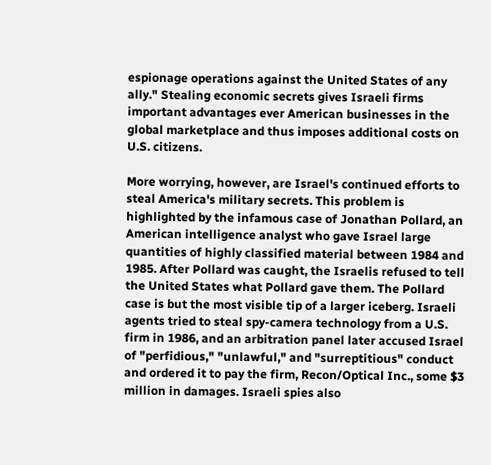espionage operations against the United States of any ally." Stealing economic secrets gives Israeli firms important advantages ever American businesses in the global marketplace and thus imposes additional costs on U.S. citizens.

More worrying, however, are Israel's continued efforts to steal America's military secrets. This problem is highlighted by the infamous case of Jonathan Pollard, an American intelligence analyst who gave Israel large quantities of highly classified material between 1984 and 1985. After Pollard was caught, the Israelis refused to tell the United States what Pollard gave them. The Pollard case is but the most visible tip of a larger iceberg. Israeli agents tried to steal spy-camera technology from a U.S. firm in 1986, and an arbitration panel later accused Israel of "perfidious," "unlawful," and "surreptitious" conduct and ordered it to pay the firm, Recon/Optical Inc., some $3 million in damages. Israeli spies also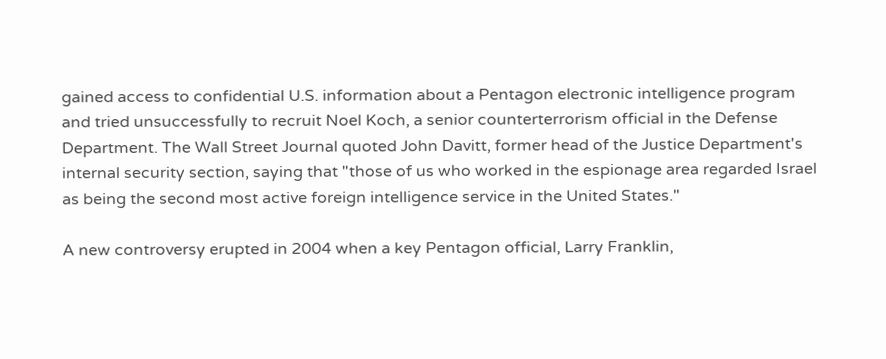gained access to confidential U.S. information about a Pentagon electronic intelligence program and tried unsuccessfully to recruit Noel Koch, a senior counterterrorism official in the Defense Department. The Wall Street Journal quoted John Davitt, former head of the Justice Department's internal security section, saying that "those of us who worked in the espionage area regarded Israel as being the second most active foreign intelligence service in the United States."

A new controversy erupted in 2004 when a key Pentagon official, Larry Franklin,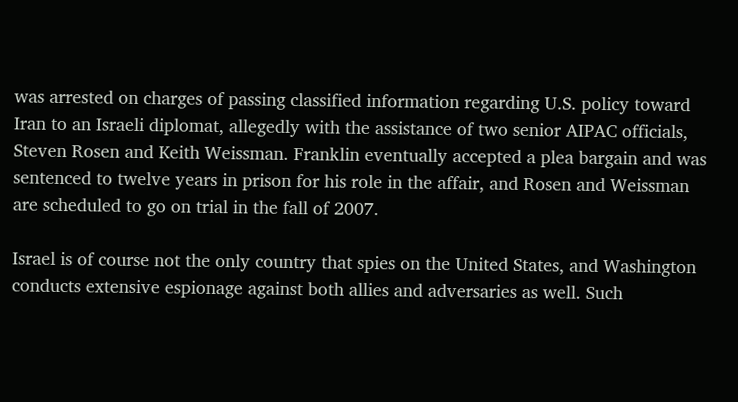was arrested on charges of passing classified information regarding U.S. policy toward Iran to an Israeli diplomat, allegedly with the assistance of two senior AIPAC officials, Steven Rosen and Keith Weissman. Franklin eventually accepted a plea bargain and was sentenced to twelve years in prison for his role in the affair, and Rosen and Weissman are scheduled to go on trial in the fall of 2007.

Israel is of course not the only country that spies on the United States, and Washington conducts extensive espionage against both allies and adversaries as well. Such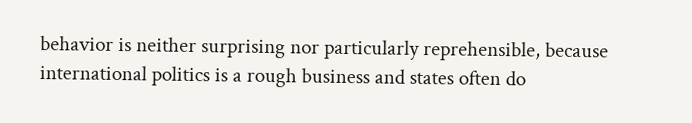behavior is neither surprising nor particularly reprehensible, because international politics is a rough business and states often do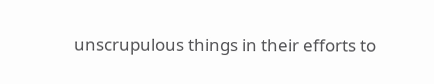unscrupulous things in their efforts to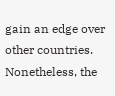gain an edge over other countries. Nonetheless, the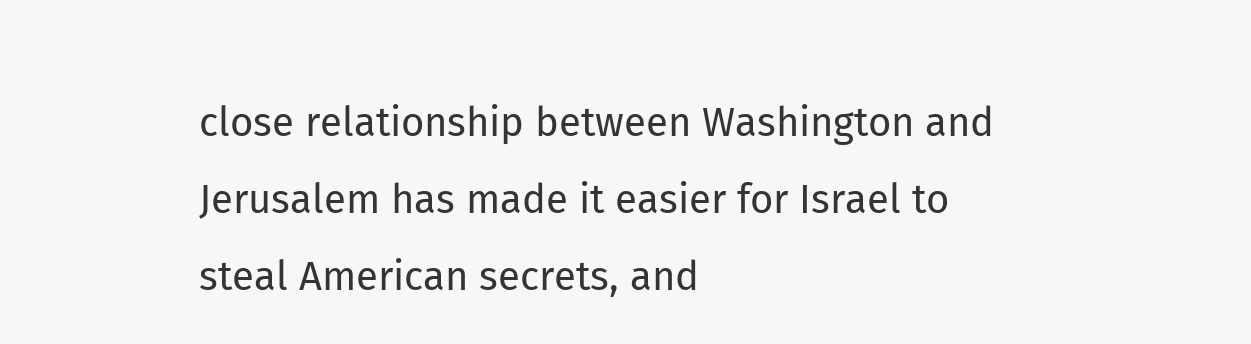close relationship between Washington and Jerusalem has made it easier for Israel to steal American secrets, and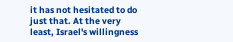it has not hesitated to do just that. At the very least, Israel's willingness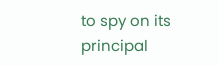to spy on its principal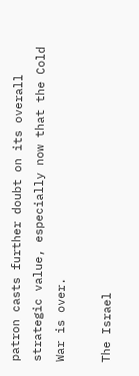patron casts further doubt on its overall strategic value, especially now that the Cold War is over.

The Israel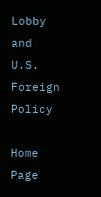Lobby and U.S. Foreign Policy

Home Page